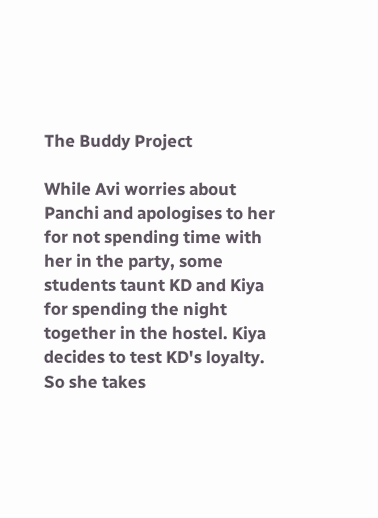The Buddy Project

While Avi worries about Panchi and apologises to her for not spending time with her in the party, some students taunt KD and Kiya for spending the night together in the hostel. Kiya decides to test KD's loyalty. So she takes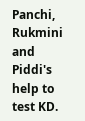Panchi, Rukmini and Piddi's help to test KD.